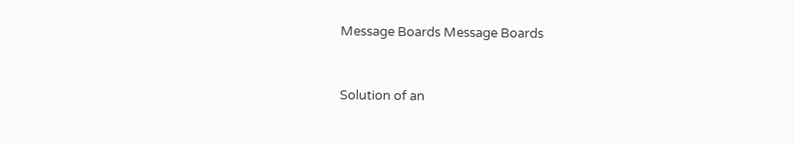Message Boards Message Boards


Solution of an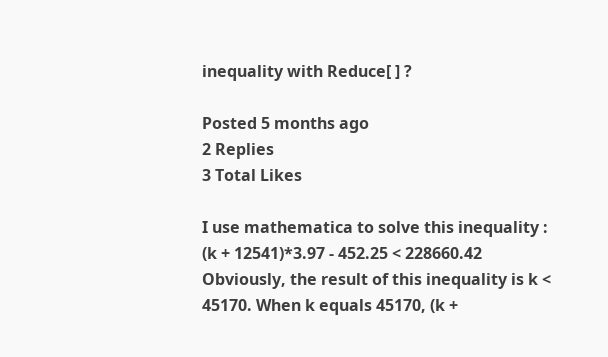inequality with Reduce[ ] ?

Posted 5 months ago
2 Replies
3 Total Likes

I use mathematica to solve this inequality : (k + 12541)*3.97 - 452.25 < 228660.42 Obviously, the result of this inequality is k < 45170. When k equals 45170, (k +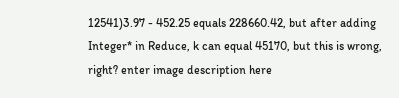12541)3.97 - 452.25 equals 228660.42, but after adding Integer* in Reduce, k can equal 45170, but this is wrong, right? enter image description here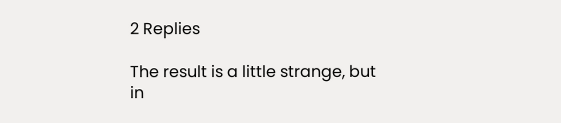2 Replies

The result is a little strange, but in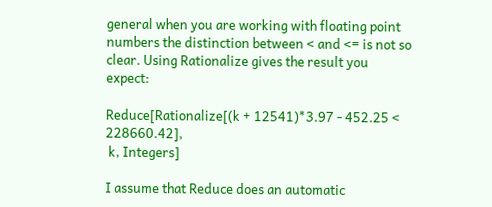general when you are working with floating point numbers the distinction between < and <= is not so clear. Using Rationalize gives the result you expect:

Reduce[Rationalize[(k + 12541)*3.97 - 452.25 < 228660.42],
 k, Integers]

I assume that Reduce does an automatic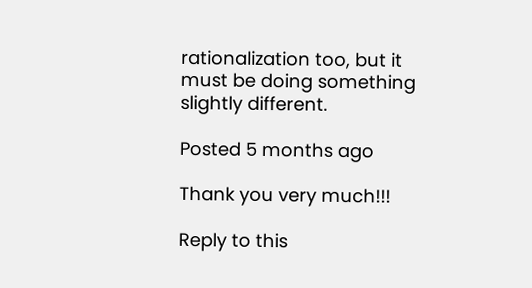rationalization too, but it must be doing something slightly different.

Posted 5 months ago

Thank you very much!!!

Reply to this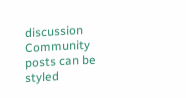discussion
Community posts can be styled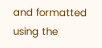and formatted using the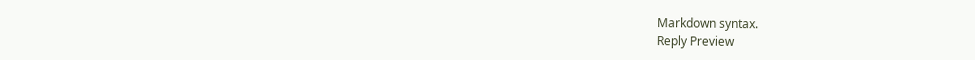Markdown syntax.
Reply Preview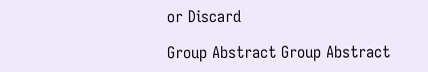or Discard

Group Abstract Group Abstract